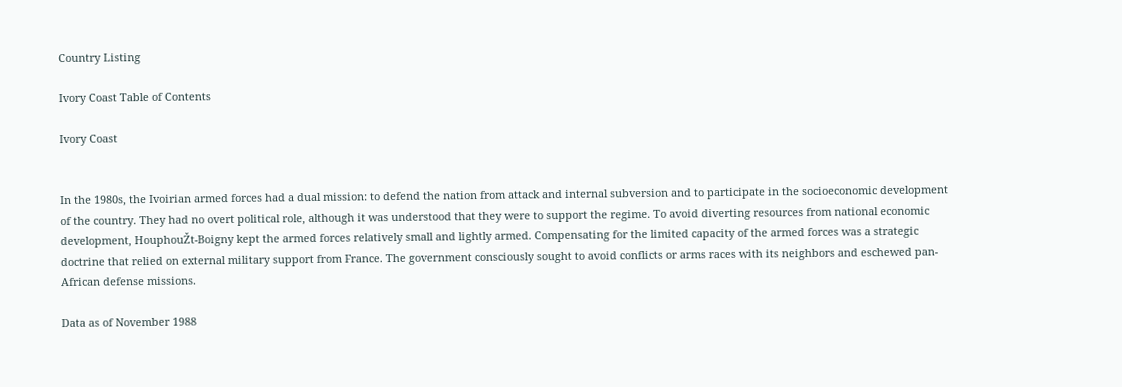Country Listing

Ivory Coast Table of Contents

Ivory Coast


In the 1980s, the Ivoirian armed forces had a dual mission: to defend the nation from attack and internal subversion and to participate in the socioeconomic development of the country. They had no overt political role, although it was understood that they were to support the regime. To avoid diverting resources from national economic development, HouphouŽt-Boigny kept the armed forces relatively small and lightly armed. Compensating for the limited capacity of the armed forces was a strategic doctrine that relied on external military support from France. The government consciously sought to avoid conflicts or arms races with its neighbors and eschewed pan-African defense missions.

Data as of November 1988